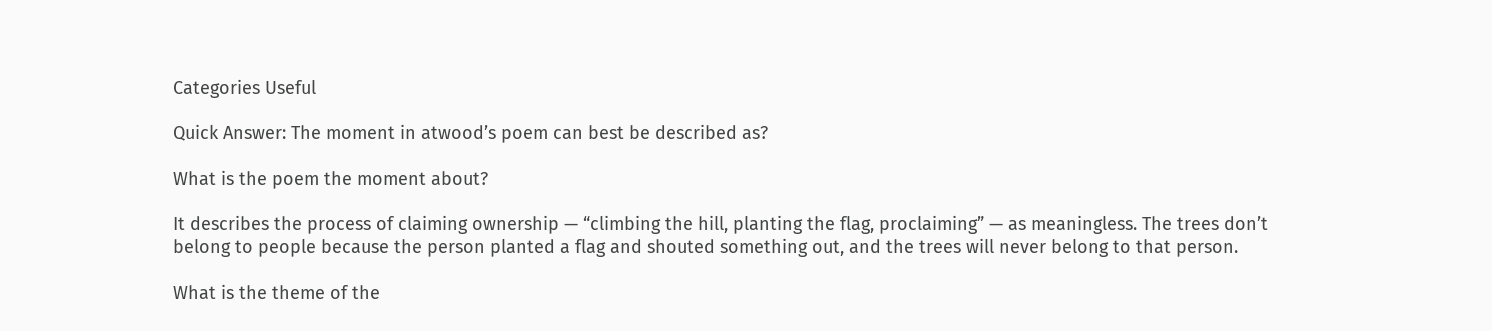Categories Useful

Quick Answer: The moment in atwood’s poem can best be described as?

What is the poem the moment about?

It describes the process of claiming ownership — “climbing the hill, planting the flag, proclaiming” — as meaningless. The trees don’t belong to people because the person planted a flag and shouted something out, and the trees will never belong to that person.

What is the theme of the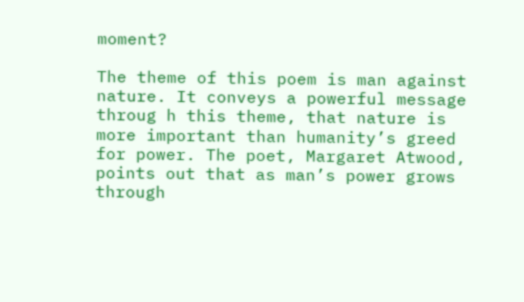moment?

The theme of this poem is man against nature. It conveys a powerful message throug h this theme, that nature is more important than humanity’s greed for power. The poet, Margaret Atwood, points out that as man’s power grows through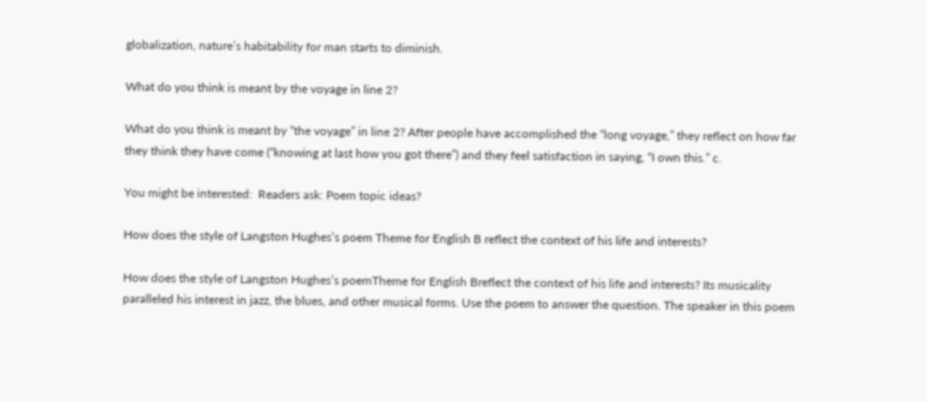globalization, nature’s habitability for man starts to diminish.

What do you think is meant by the voyage in line 2?

What do you think is meant by “the voyage” in line 2? After people have accomplished the “long voyage,” they reflect on how far they think they have come (“knowing at last how you got there”) and they feel satisfaction in saying, “I own this.” c.

You might be interested:  Readers ask: Poem topic ideas?

How does the style of Langston Hughes’s poem Theme for English B reflect the context of his life and interests?

How does the style of Langston Hughes’s poemTheme for English Breflect the context of his life and interests? Its musicality paralleled his interest in jazz, the blues, and other musical forms. Use the poem to answer the question. The speaker in this poem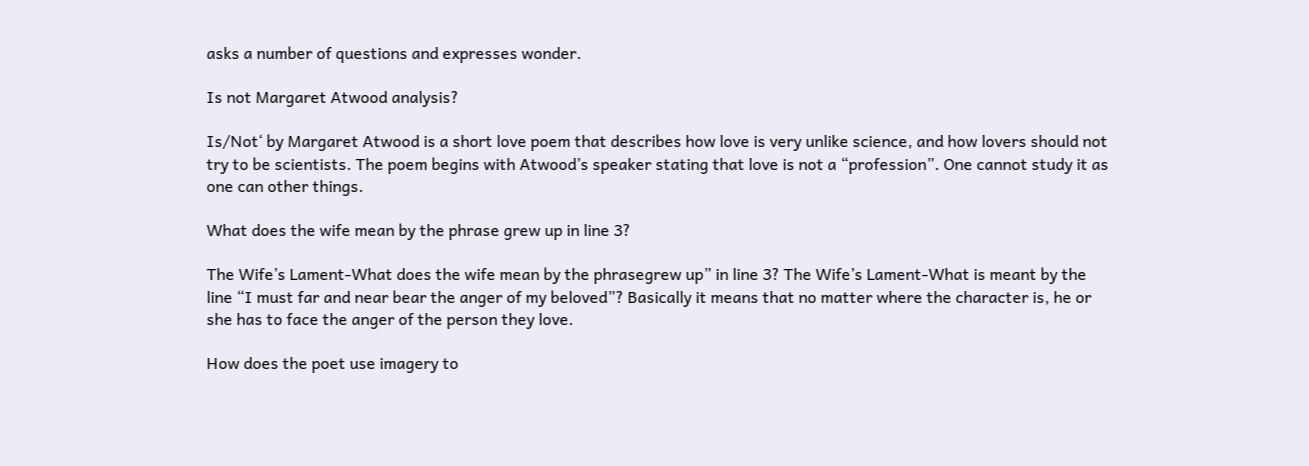asks a number of questions and expresses wonder.

Is not Margaret Atwood analysis?

Is/Not‘ by Margaret Atwood is a short love poem that describes how love is very unlike science, and how lovers should not try to be scientists. The poem begins with Atwood’s speaker stating that love is not a “profession”. One cannot study it as one can other things.

What does the wife mean by the phrase grew up in line 3?

The Wife’s Lament-What does the wife mean by the phrasegrew up” in line 3? The Wife’s Lament-What is meant by the line “I must far and near bear the anger of my beloved”? Basically it means that no matter where the character is, he or she has to face the anger of the person they love.

How does the poet use imagery to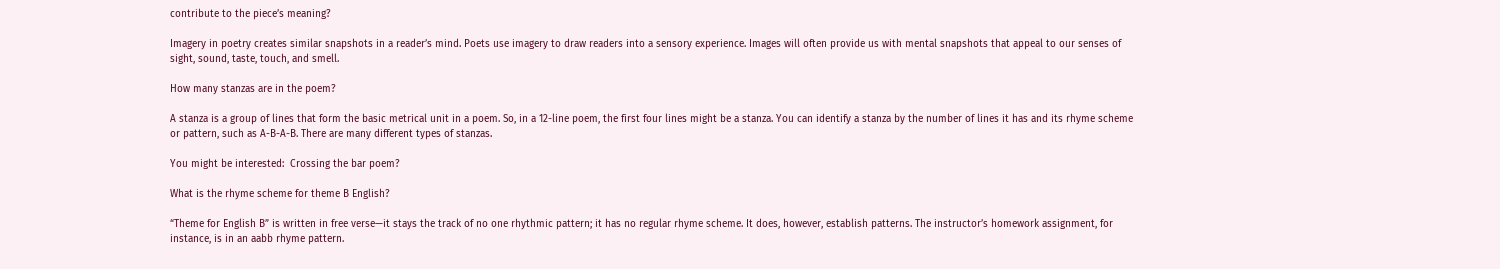contribute to the piece’s meaning?

Imagery in poetry creates similar snapshots in a reader’s mind. Poets use imagery to draw readers into a sensory experience. Images will often provide us with mental snapshots that appeal to our senses of sight, sound, taste, touch, and smell.

How many stanzas are in the poem?

A stanza is a group of lines that form the basic metrical unit in a poem. So, in a 12-line poem, the first four lines might be a stanza. You can identify a stanza by the number of lines it has and its rhyme scheme or pattern, such as A-B-A-B. There are many different types of stanzas.

You might be interested:  Crossing the bar poem?

What is the rhyme scheme for theme B English?

“Theme for English B” is written in free verse—it stays the track of no one rhythmic pattern; it has no regular rhyme scheme. It does, however, establish patterns. The instructor’s homework assignment, for instance, is in an aabb rhyme pattern.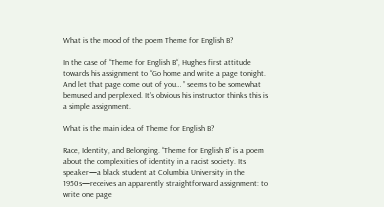What is the mood of the poem Theme for English B?

In the case of “Theme for English B“, Hughes first attitude towards his assignment to “Go home and write a page tonight. And let that page come out of you… ” seems to be somewhat bemused and perplexed. It’s obvious his instructor thinks this is a simple assignment.

What is the main idea of Theme for English B?

Race, Identity, and Belonging. “Theme for English B” is a poem about the complexities of identity in a racist society. Its speaker—a black student at Columbia University in the 1950s—receives an apparently straightforward assignment: to write one page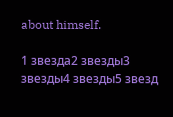about himself.

1 звезда2 звезды3 звезды4 звезды5 звезд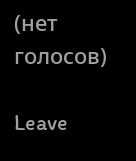(нет голосов)

Leave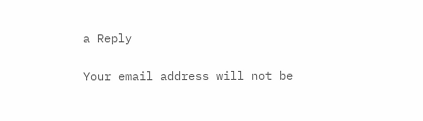a Reply

Your email address will not be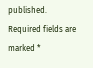published. Required fields are marked *